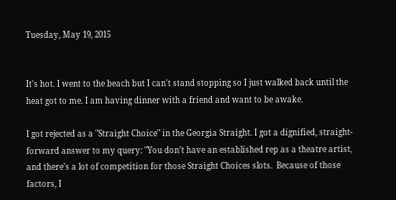Tuesday, May 19, 2015


It's hot. I went to the beach but I can't stand stopping so I just walked back until the heat got to me. I am having dinner with a friend and want to be awake.

I got rejected as a "Straight Choice" in the Georgia Straight. I got a dignified, straight-forward answer to my query: "You don’t have an established rep as a theatre artist, and there’s a lot of competition for those Straight Choices slots.  Because of those factors, I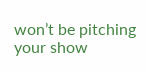won’t be pitching your show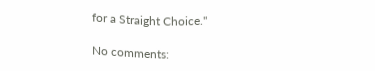for a Straight Choice."

No comments: